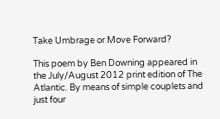Take Umbrage or Move Forward?

This poem by Ben Downing appeared in the July/August 2012 print edition of The Atlantic. By means of simple couplets and just four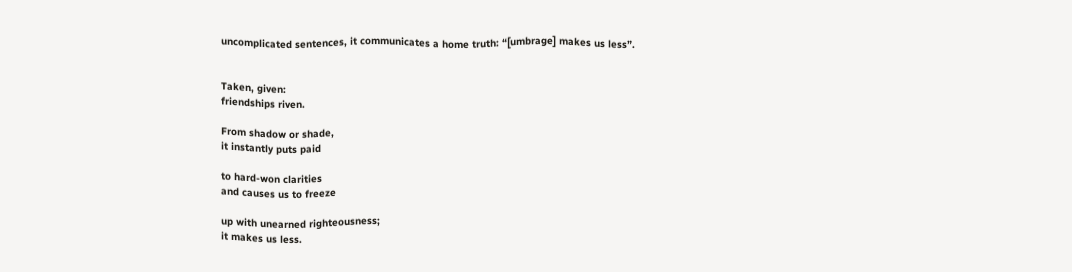uncomplicated sentences, it communicates a home truth: “[umbrage] makes us less”.


Taken, given:
friendships riven.

From shadow or shade,
it instantly puts paid

to hard-won clarities
and causes us to freeze

up with unearned righteousness;
it makes us less.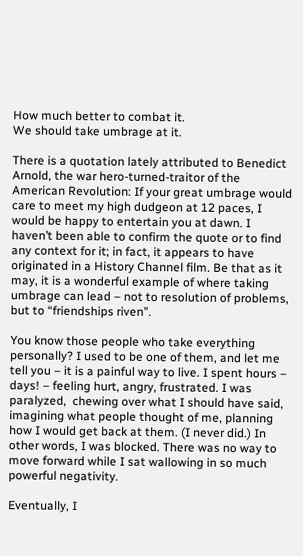How much better to combat it.
We should take umbrage at it.

There is a quotation lately attributed to Benedict Arnold, the war hero-turned-traitor of the American Revolution: If your great umbrage would care to meet my high dudgeon at 12 paces, I would be happy to entertain you at dawn. I haven’t been able to confirm the quote or to find any context for it; in fact, it appears to have originated in a History Channel film. Be that as it may, it is a wonderful example of where taking umbrage can lead – not to resolution of problems, but to “friendships riven”.

You know those people who take everything personally? I used to be one of them, and let me tell you – it is a painful way to live. I spent hours – days! – feeling hurt, angry, frustrated. I was paralyzed,  chewing over what I should have said, imagining what people thought of me, planning how I would get back at them. (I never did.) In other words, I was blocked. There was no way to move forward while I sat wallowing in so much powerful negativity.

Eventually, I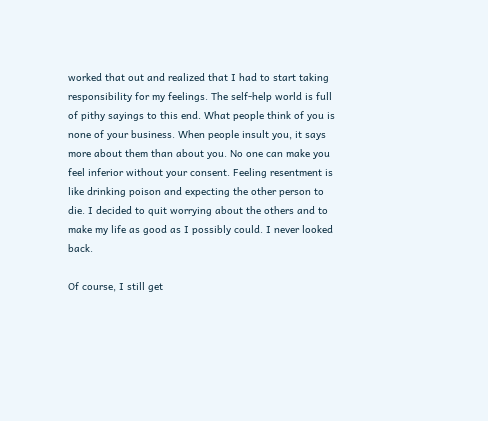worked that out and realized that I had to start taking responsibility for my feelings. The self-help world is full of pithy sayings to this end. What people think of you is none of your business. When people insult you, it says more about them than about you. No one can make you feel inferior without your consent. Feeling resentment is like drinking poison and expecting the other person to die. I decided to quit worrying about the others and to make my life as good as I possibly could. I never looked back.

Of course, I still get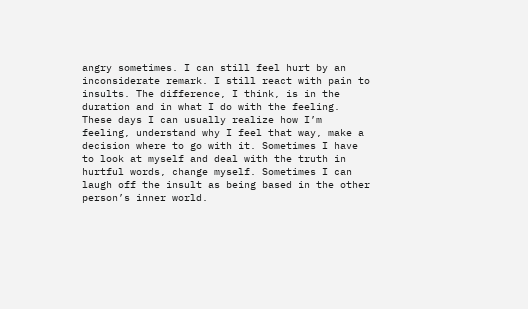angry sometimes. I can still feel hurt by an inconsiderate remark. I still react with pain to insults. The difference, I think, is in the duration and in what I do with the feeling. These days I can usually realize how I’m feeling, understand why I feel that way, make a decision where to go with it. Sometimes I have to look at myself and deal with the truth in hurtful words, change myself. Sometimes I can laugh off the insult as being based in the other person’s inner world.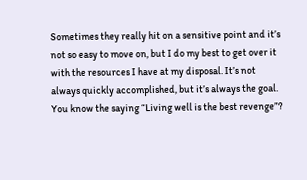Sometimes they really hit on a sensitive point and it’s not so easy to move on, but I do my best to get over it with the resources I have at my disposal. It’s not always quickly accomplished, but it’s always the goal. You know the saying “Living well is the best revenge”?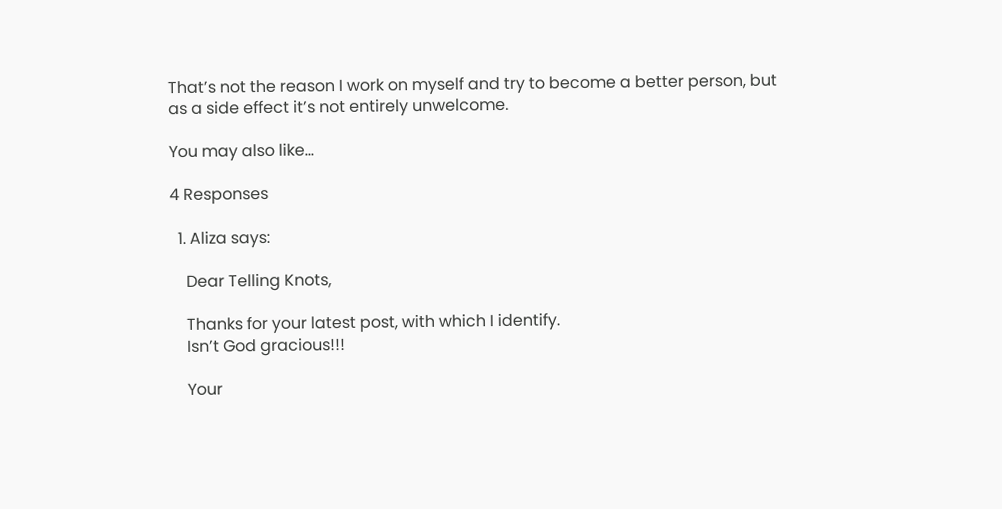That’s not the reason I work on myself and try to become a better person, but as a side effect it’s not entirely unwelcome.

You may also like...

4 Responses

  1. Aliza says:

    Dear Telling Knots,

    Thanks for your latest post, with which I identify.
    Isn’t God gracious!!!

    Your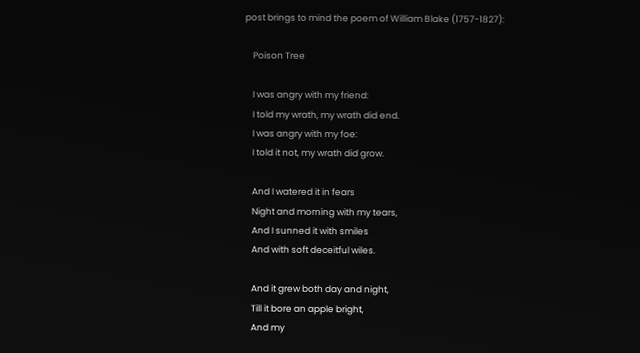post brings to mind the poem of William Blake (1757-1827):

    Poison Tree

    I was angry with my friend:
    I told my wrath, my wrath did end.
    I was angry with my foe:
    I told it not, my wrath did grow.

    And I watered it in fears
    Night and morning with my tears,
    And I sunned it with smiles
    And with soft deceitful wiles.

    And it grew both day and night,
    Till it bore an apple bright,
    And my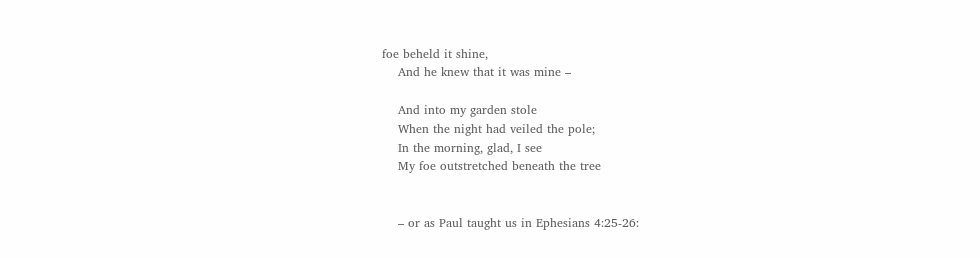foe beheld it shine,
    And he knew that it was mine –

    And into my garden stole
    When the night had veiled the pole;
    In the morning, glad, I see
    My foe outstretched beneath the tree


    – or as Paul taught us in Ephesians 4:25-26: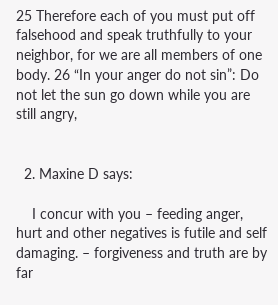25 Therefore each of you must put off falsehood and speak truthfully to your neighbor, for we are all members of one body. 26 “In your anger do not sin”: Do not let the sun go down while you are still angry,


  2. Maxine D says:

    I concur with you – feeding anger, hurt and other negatives is futile and self damaging. – forgiveness and truth are by far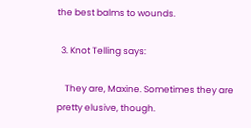the best balms to wounds.

  3. Knot Telling says:

    They are, Maxine. Sometimes they are pretty elusive, though.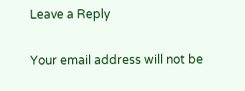Leave a Reply

Your email address will not be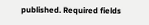published. Required fields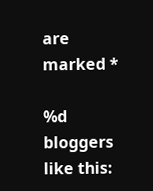are marked *

%d bloggers like this: